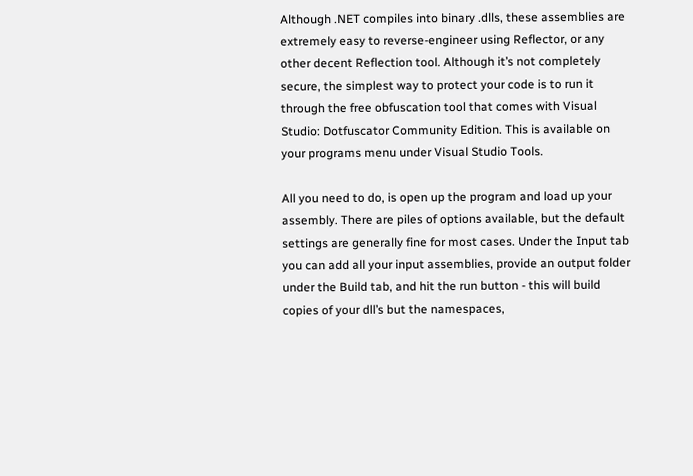Although .NET compiles into binary .dlls, these assemblies are extremely easy to reverse-engineer using Reflector, or any other decent Reflection tool. Although it’s not completely secure, the simplest way to protect your code is to run it through the free obfuscation tool that comes with Visual Studio: Dotfuscator Community Edition. This is available on your programs menu under Visual Studio Tools.

All you need to do, is open up the program and load up your assembly. There are piles of options available, but the default settings are generally fine for most cases. Under the Input tab you can add all your input assemblies, provide an output folder under the Build tab, and hit the run button - this will build copies of your dll’s but the namespaces,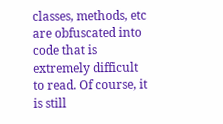classes, methods, etc are obfuscated into code that is extremely difficult to read. Of course, it is still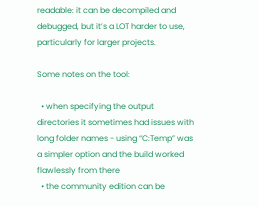readable: it can be decompiled and debugged, but it’s a LOT harder to use, particularly for larger projects.

Some notes on the tool:

  • when specifying the output directories it sometimes had issues with long folder names - using “C:Temp” was a simpler option and the build worked flawlessly from there
  • the community edition can be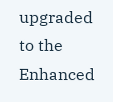upgraded to the Enhanced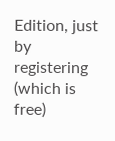Edition, just by registering (which is free)